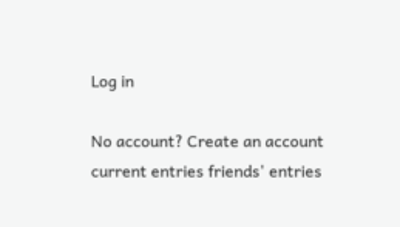Log in

No account? Create an account
current entries friends' entries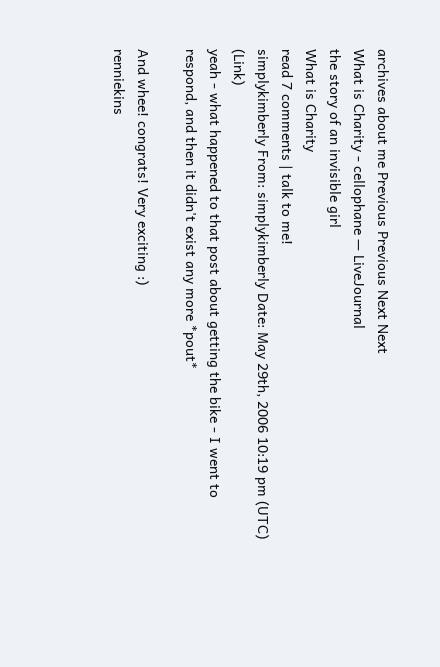archives about me Previous Previous Next Next
What is Charity - cellophane — LiveJournal
the story of an invisible girl
What is Charity
read 7 comments | talk to me!
simplykimberly From: simplykimberly Date: May 29th, 2006 10:19 pm (UTC) (Link)
yeah - what happened to that post about getting the bike - I went to respond, and then it didn't exist any more *pout*

And whee! congrats! Very exciting :)
renniekins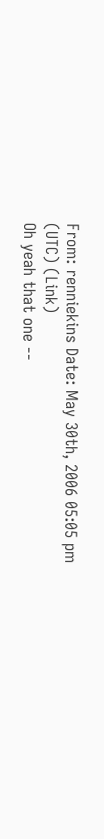From: renniekins Date: May 30th, 2006 05:05 pm (UTC) (Link)
Oh yeah that one --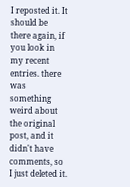I reposted it. It should be there again, if you look in my recent entries. there was something weird about the original post, and it didn't have comments, so I just deleted it.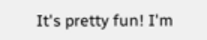It's pretty fun! I'm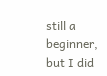still a beginner, but I did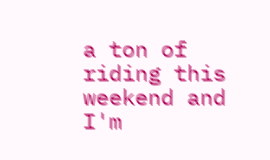a ton of riding this weekend and I'm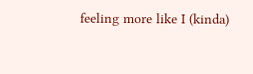feeling more like I (kinda)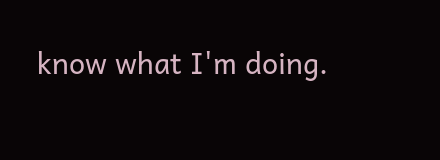know what I'm doing.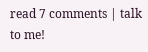read 7 comments | talk to me!